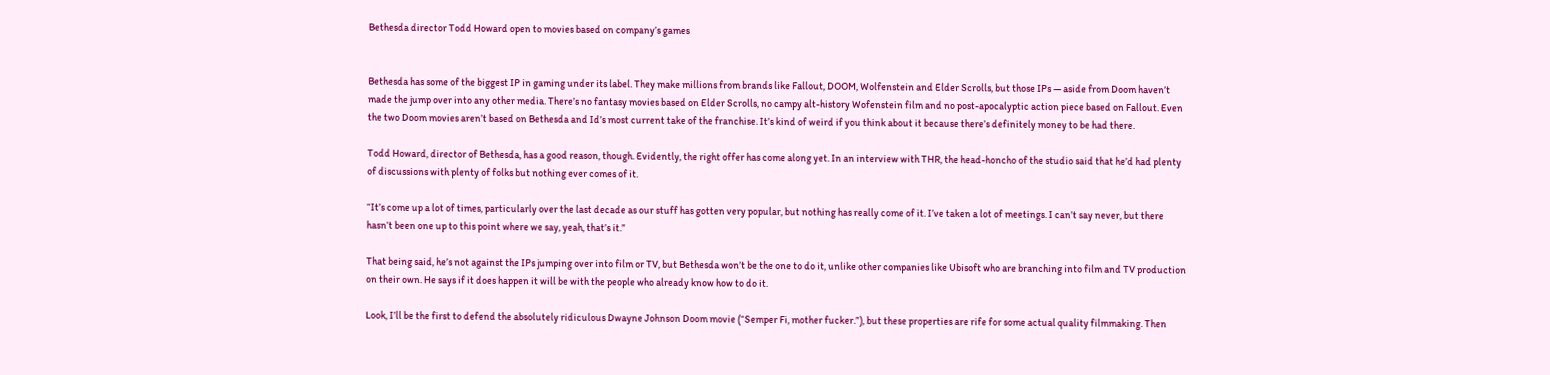Bethesda director Todd Howard open to movies based on company’s games


Bethesda has some of the biggest IP in gaming under its label. They make millions from brands like Fallout, DOOM, Wolfenstein and Elder Scrolls, but those IPs — aside from Doom haven’t made the jump over into any other media. There’s no fantasy movies based on Elder Scrolls, no campy alt-history Wofenstein film and no post-apocalyptic action piece based on Fallout. Even the two Doom movies aren’t based on Bethesda and Id’s most current take of the franchise. It’s kind of weird if you think about it because there’s definitely money to be had there.

Todd Howard, director of Bethesda, has a good reason, though. Evidently, the right offer has come along yet. In an interview with THR, the head-honcho of the studio said that he’d had plenty of discussions with plenty of folks but nothing ever comes of it.

“It’s come up a lot of times, particularly over the last decade as our stuff has gotten very popular, but nothing has really come of it. I’ve taken a lot of meetings. I can’t say never, but there hasn’t been one up to this point where we say, yeah, that’s it.”

That being said, he’s not against the IPs jumping over into film or TV, but Bethesda won’t be the one to do it, unlike other companies like Ubisoft who are branching into film and TV production on their own. He says if it does happen it will be with the people who already know how to do it.

Look, I’ll be the first to defend the absolutely ridiculous Dwayne Johnson Doom movie (“Semper Fi, mother fucker.”), but these properties are rife for some actual quality filmmaking. Then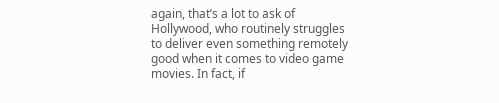again, that’s a lot to ask of Hollywood, who routinely struggles to deliver even something remotely good when it comes to video game movies. In fact, if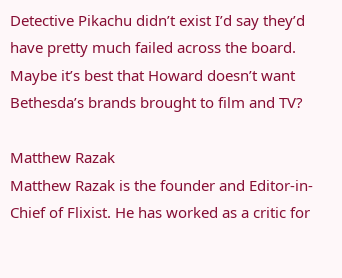Detective Pikachu didn’t exist I’d say they’d have pretty much failed across the board. Maybe it’s best that Howard doesn’t want Bethesda’s brands brought to film and TV?

Matthew Razak
Matthew Razak is the founder and Editor-in-Chief of Flixist. He has worked as a critic for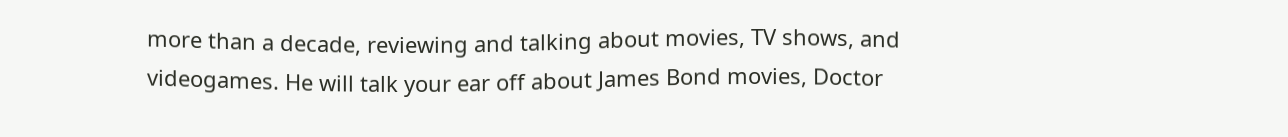more than a decade, reviewing and talking about movies, TV shows, and videogames. He will talk your ear off about James Bond movies, Doctor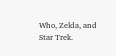Who, Zelda, and Star Trek.